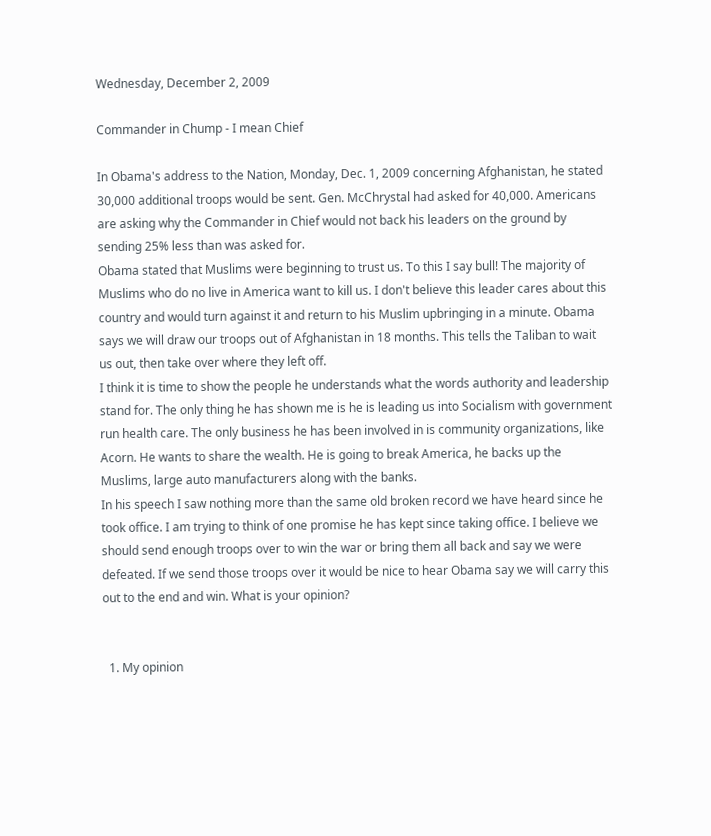Wednesday, December 2, 2009

Commander in Chump - I mean Chief

In Obama's address to the Nation, Monday, Dec. 1, 2009 concerning Afghanistan, he stated 30,000 additional troops would be sent. Gen. McChrystal had asked for 40,000. Americans are asking why the Commander in Chief would not back his leaders on the ground by sending 25% less than was asked for.
Obama stated that Muslims were beginning to trust us. To this I say bull! The majority of Muslims who do no live in America want to kill us. I don't believe this leader cares about this country and would turn against it and return to his Muslim upbringing in a minute. Obama says we will draw our troops out of Afghanistan in 18 months. This tells the Taliban to wait us out, then take over where they left off.
I think it is time to show the people he understands what the words authority and leadership stand for. The only thing he has shown me is he is leading us into Socialism with government run health care. The only business he has been involved in is community organizations, like Acorn. He wants to share the wealth. He is going to break America, he backs up the Muslims, large auto manufacturers along with the banks.
In his speech I saw nothing more than the same old broken record we have heard since he took office. I am trying to think of one promise he has kept since taking office. I believe we should send enough troops over to win the war or bring them all back and say we were defeated. If we send those troops over it would be nice to hear Obama say we will carry this out to the end and win. What is your opinion?


  1. My opinion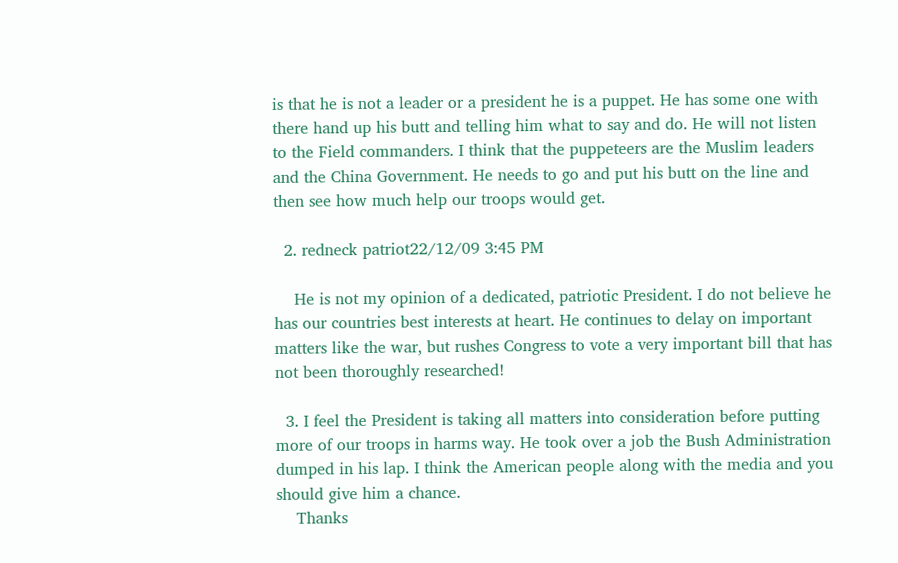is that he is not a leader or a president he is a puppet. He has some one with there hand up his butt and telling him what to say and do. He will not listen to the Field commanders. I think that the puppeteers are the Muslim leaders and the China Government. He needs to go and put his butt on the line and then see how much help our troops would get.

  2. redneck patriot22/12/09 3:45 PM

    He is not my opinion of a dedicated, patriotic President. I do not believe he has our countries best interests at heart. He continues to delay on important matters like the war, but rushes Congress to vote a very important bill that has not been thoroughly researched!

  3. I feel the President is taking all matters into consideration before putting more of our troops in harms way. He took over a job the Bush Administration dumped in his lap. I think the American people along with the media and you should give him a chance.
    Thanks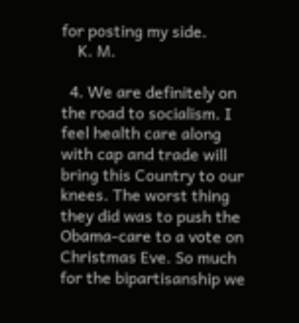for posting my side.
    K. M.

  4. We are definitely on the road to socialism. I feel health care along with cap and trade will bring this Country to our knees. The worst thing they did was to push the Obama-care to a vote on Christmas Eve. So much for the bipartisanship we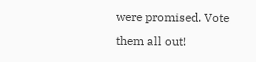were promised. Vote them all out!